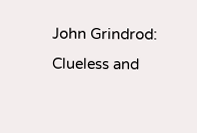John Grindrod: Clueless and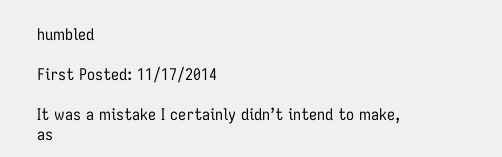humbled

First Posted: 11/17/2014

It was a mistake I certainly didn’t intend to make, as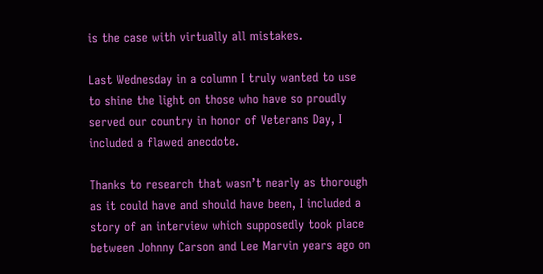is the case with virtually all mistakes.

Last Wednesday in a column I truly wanted to use to shine the light on those who have so proudly served our country in honor of Veterans Day, I included a flawed anecdote.

Thanks to research that wasn’t nearly as thorough as it could have and should have been, I included a story of an interview which supposedly took place between Johnny Carson and Lee Marvin years ago on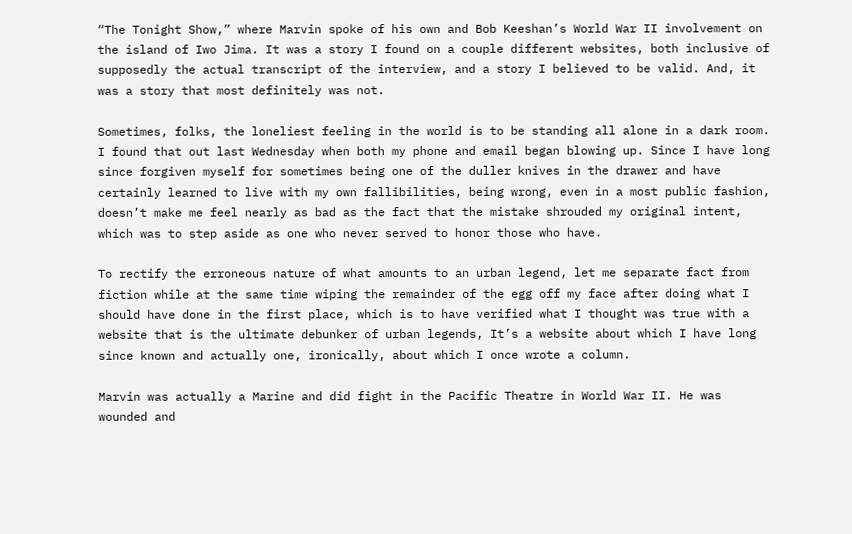“The Tonight Show,” where Marvin spoke of his own and Bob Keeshan’s World War II involvement on the island of Iwo Jima. It was a story I found on a couple different websites, both inclusive of supposedly the actual transcript of the interview, and a story I believed to be valid. And, it was a story that most definitely was not.

Sometimes, folks, the loneliest feeling in the world is to be standing all alone in a dark room. I found that out last Wednesday when both my phone and email began blowing up. Since I have long since forgiven myself for sometimes being one of the duller knives in the drawer and have certainly learned to live with my own fallibilities, being wrong, even in a most public fashion, doesn’t make me feel nearly as bad as the fact that the mistake shrouded my original intent, which was to step aside as one who never served to honor those who have.

To rectify the erroneous nature of what amounts to an urban legend, let me separate fact from fiction while at the same time wiping the remainder of the egg off my face after doing what I should have done in the first place, which is to have verified what I thought was true with a website that is the ultimate debunker of urban legends, It’s a website about which I have long since known and actually one, ironically, about which I once wrote a column.

Marvin was actually a Marine and did fight in the Pacific Theatre in World War II. He was wounded and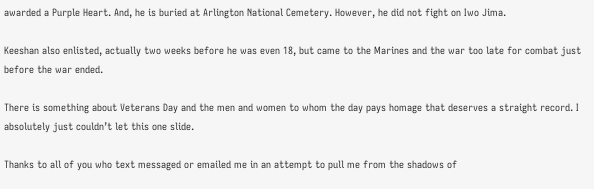awarded a Purple Heart. And, he is buried at Arlington National Cemetery. However, he did not fight on Iwo Jima.

Keeshan also enlisted, actually two weeks before he was even 18, but came to the Marines and the war too late for combat just before the war ended.

There is something about Veterans Day and the men and women to whom the day pays homage that deserves a straight record. I absolutely just couldn’t let this one slide.

Thanks to all of you who text messaged or emailed me in an attempt to pull me from the shadows of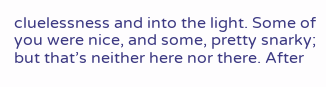cluelessness and into the light. Some of you were nice, and some, pretty snarky; but that’s neither here nor there. After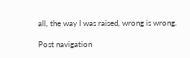all, the way I was raised, wrong is wrong.

Post navigation